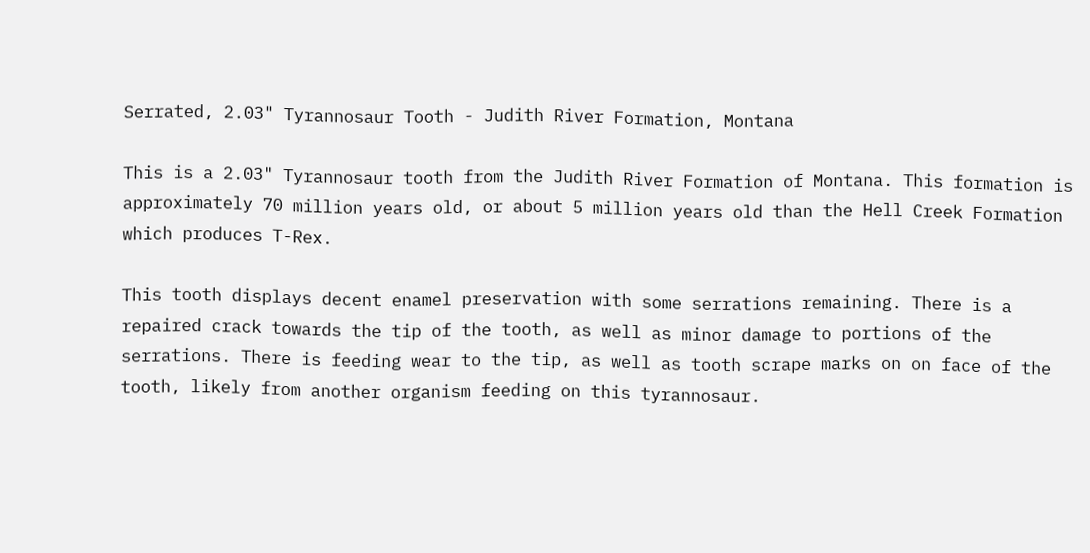Serrated, 2.03" Tyrannosaur Tooth - Judith River Formation, Montana

This is a 2.03" Tyrannosaur tooth from the Judith River Formation of Montana. This formation is approximately 70 million years old, or about 5 million years old than the Hell Creek Formation which produces T-Rex.

This tooth displays decent enamel preservation with some serrations remaining. There is a repaired crack towards the tip of the tooth, as well as minor damage to portions of the serrations. There is feeding wear to the tip, as well as tooth scrape marks on on face of the tooth, likely from another organism feeding on this tyrannosaur.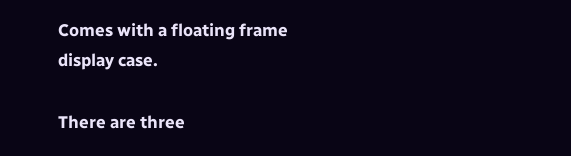Comes with a floating frame display case.

There are three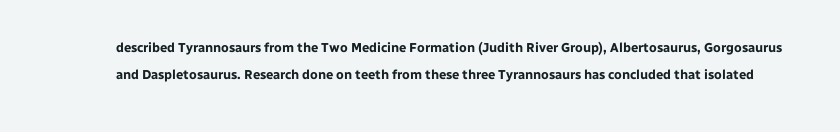described Tyrannosaurs from the Two Medicine Formation (Judith River Group), Albertosaurus, Gorgosaurus and Daspletosaurus. Research done on teeth from these three Tyrannosaurs has concluded that isolated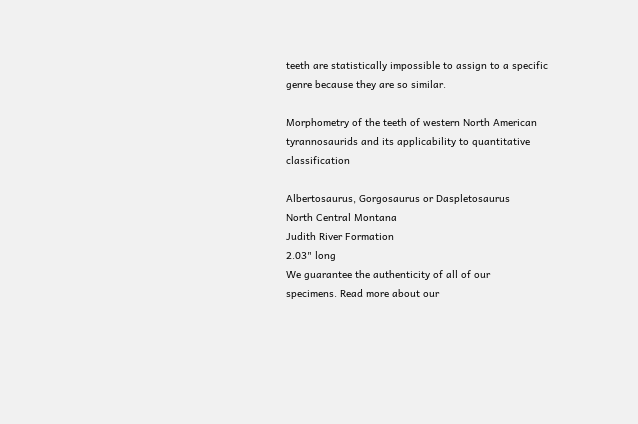teeth are statistically impossible to assign to a specific genre because they are so similar.

Morphometry of the teeth of western North American tyrannosaurids and its applicability to quantitative classification

Albertosaurus, Gorgosaurus or Daspletosaurus
North Central Montana
Judith River Formation
2.03" long
We guarantee the authenticity of all of our
specimens. Read more about our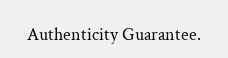Authenticity Guarantee.